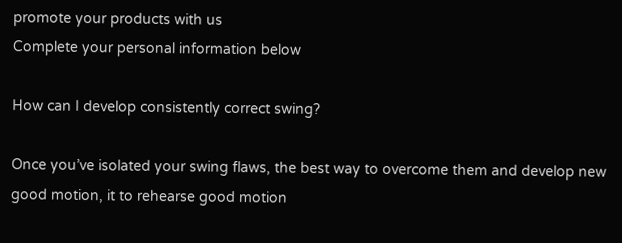promote your products with us
Complete your personal information below

How can I develop consistently correct swing?

Once you’ve isolated your swing flaws, the best way to overcome them and develop new good motion, it to rehearse good motion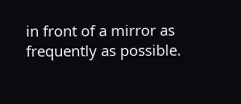in front of a mirror as frequently as possible.